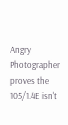Angry Photographer proves the 105/1.4E isn't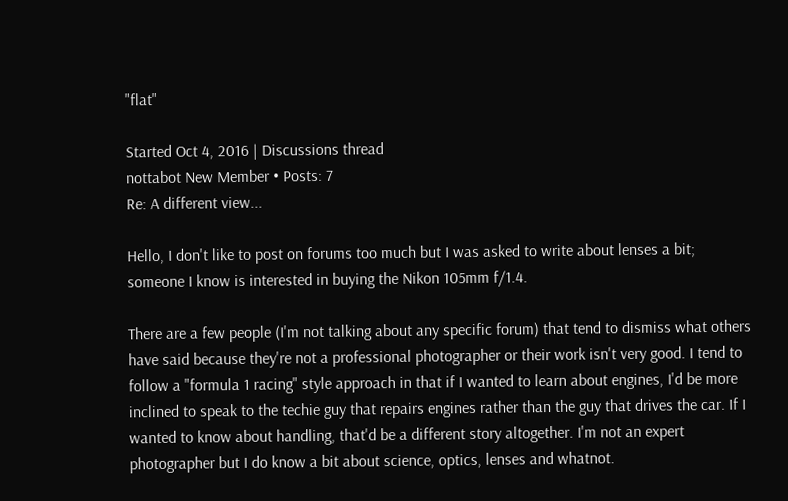"flat"

Started Oct 4, 2016 | Discussions thread
nottabot New Member • Posts: 7
Re: A different view...

Hello, I don't like to post on forums too much but I was asked to write about lenses a bit; someone I know is interested in buying the Nikon 105mm f/1.4.

There are a few people (I'm not talking about any specific forum) that tend to dismiss what others have said because they're not a professional photographer or their work isn't very good. I tend to follow a "formula 1 racing" style approach in that if I wanted to learn about engines, I'd be more inclined to speak to the techie guy that repairs engines rather than the guy that drives the car. If I wanted to know about handling, that'd be a different story altogether. I'm not an expert photographer but I do know a bit about science, optics, lenses and whatnot.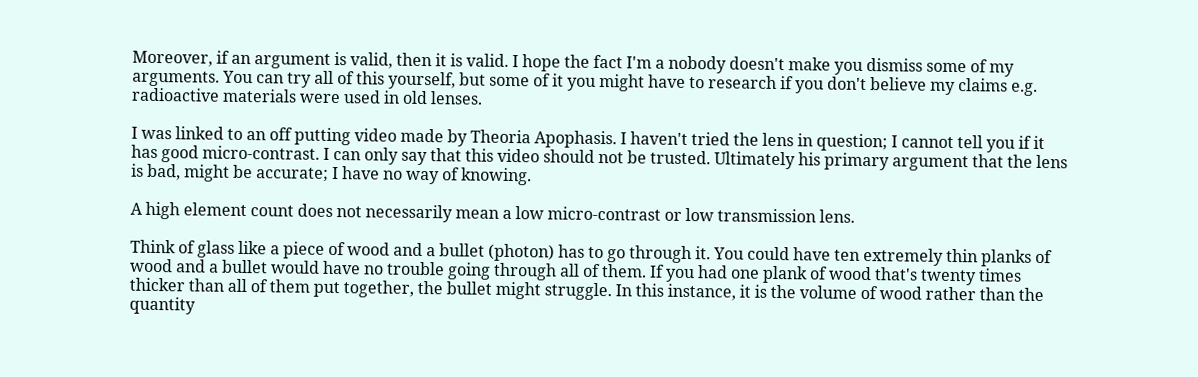Moreover, if an argument is valid, then it is valid. I hope the fact I'm a nobody doesn't make you dismiss some of my arguments. You can try all of this yourself, but some of it you might have to research if you don't believe my claims e.g. radioactive materials were used in old lenses.

I was linked to an off putting video made by Theoria Apophasis. I haven't tried the lens in question; I cannot tell you if it has good micro-contrast. I can only say that this video should not be trusted. Ultimately his primary argument that the lens is bad, might be accurate; I have no way of knowing.

A high element count does not necessarily mean a low micro-contrast or low transmission lens.

Think of glass like a piece of wood and a bullet (photon) has to go through it. You could have ten extremely thin planks of wood and a bullet would have no trouble going through all of them. If you had one plank of wood that's twenty times thicker than all of them put together, the bullet might struggle. In this instance, it is the volume of wood rather than the quantity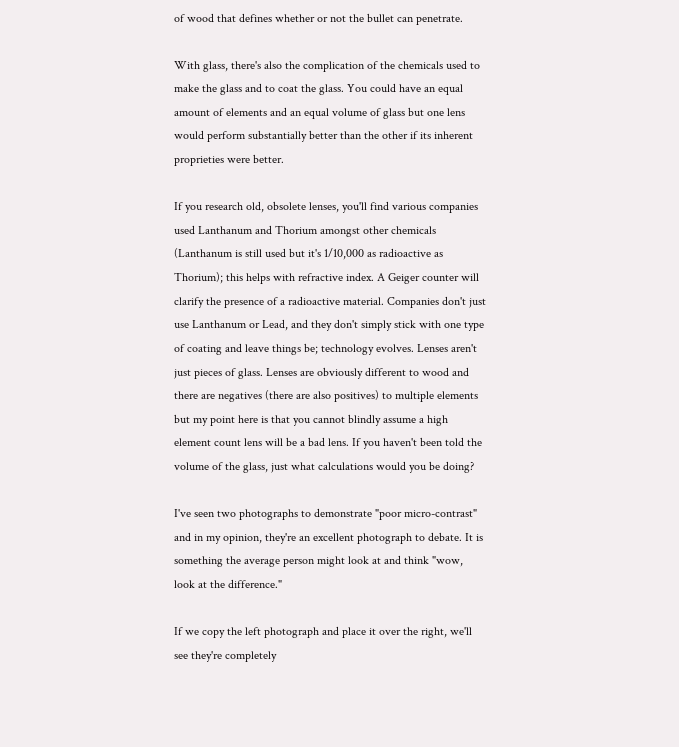of wood that defines whether or not the bullet can penetrate.

With glass, there's also the complication of the chemicals used to make the glass and to coat the glass. You could have an equal amount of elements and an equal volume of glass but one lens would perform substantially better than the other if its inherent proprieties were better.

If you research old, obsolete lenses, you'll find various companies used Lanthanum and Thorium amongst other chemicals (Lanthanum is still used but it's 1/10,000 as radioactive as Thorium); this helps with refractive index. A Geiger counter will clarify the presence of a radioactive material. Companies don't just use Lanthanum or Lead, and they don't simply stick with one type of coating and leave things be; technology evolves. Lenses aren't just pieces of glass. Lenses are obviously different to wood and there are negatives (there are also positives) to multiple elements but my point here is that you cannot blindly assume a high element count lens will be a bad lens. If you haven't been told the volume of the glass, just what calculations would you be doing?

I've seen two photographs to demonstrate "poor micro-contrast" and in my opinion, they're an excellent photograph to debate. It is something the average person might look at and think "wow, look at the difference."

If we copy the left photograph and place it over the right, we'll see they're completely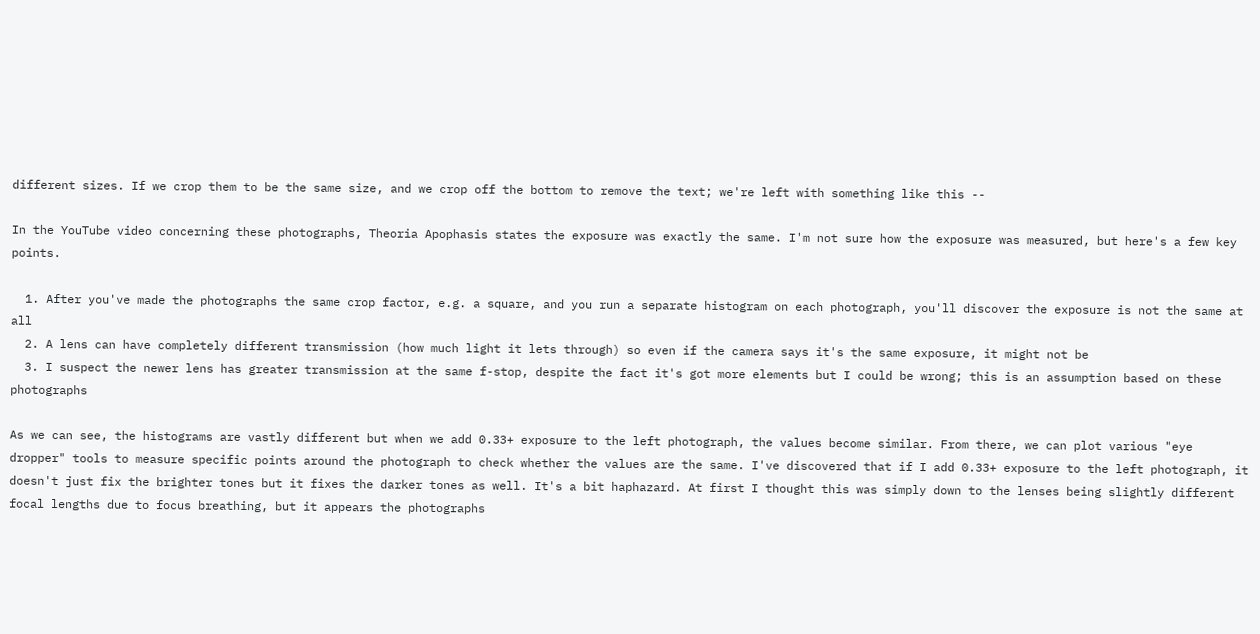different sizes. If we crop them to be the same size, and we crop off the bottom to remove the text; we're left with something like this --

In the YouTube video concerning these photographs, Theoria Apophasis states the exposure was exactly the same. I'm not sure how the exposure was measured, but here's a few key points.

  1. After you've made the photographs the same crop factor, e.g. a square, and you run a separate histogram on each photograph, you'll discover the exposure is not the same at all
  2. A lens can have completely different transmission (how much light it lets through) so even if the camera says it's the same exposure, it might not be
  3. I suspect the newer lens has greater transmission at the same f-stop, despite the fact it's got more elements but I could be wrong; this is an assumption based on these photographs

As we can see, the histograms are vastly different but when we add 0.33+ exposure to the left photograph, the values become similar. From there, we can plot various "eye dropper" tools to measure specific points around the photograph to check whether the values are the same. I've discovered that if I add 0.33+ exposure to the left photograph, it doesn't just fix the brighter tones but it fixes the darker tones as well. It's a bit haphazard. At first I thought this was simply down to the lenses being slightly different focal lengths due to focus breathing, but it appears the photographs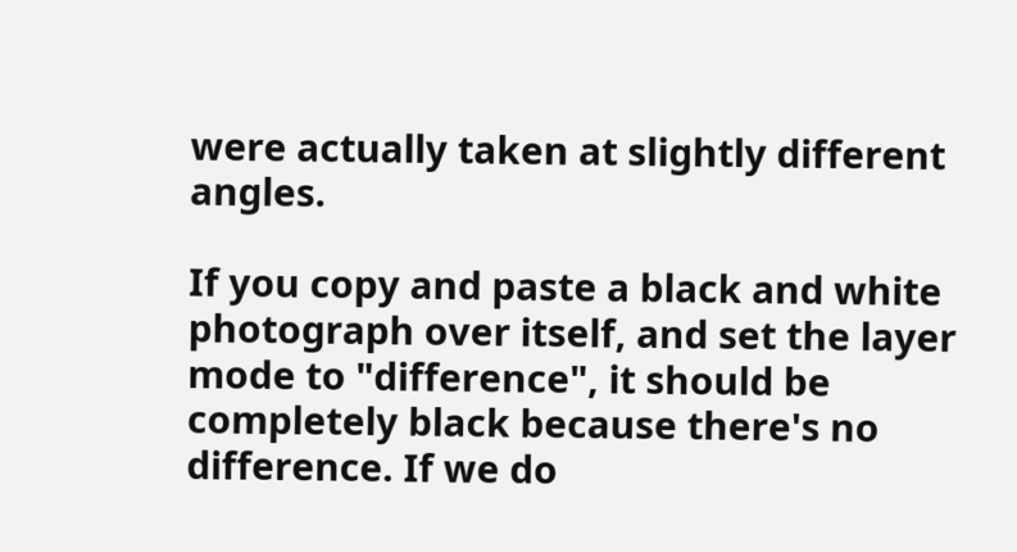were actually taken at slightly different angles.

If you copy and paste a black and white photograph over itself, and set the layer mode to "difference", it should be completely black because there's no difference. If we do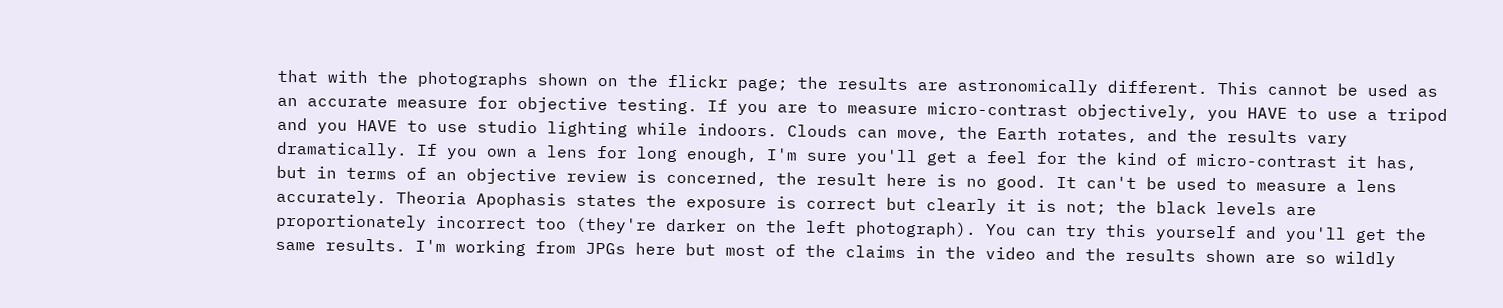that with the photographs shown on the flickr page; the results are astronomically different. This cannot be used as an accurate measure for objective testing. If you are to measure micro-contrast objectively, you HAVE to use a tripod and you HAVE to use studio lighting while indoors. Clouds can move, the Earth rotates, and the results vary dramatically. If you own a lens for long enough, I'm sure you'll get a feel for the kind of micro-contrast it has, but in terms of an objective review is concerned, the result here is no good. It can't be used to measure a lens accurately. Theoria Apophasis states the exposure is correct but clearly it is not; the black levels are proportionately incorrect too (they're darker on the left photograph). You can try this yourself and you'll get the same results. I'm working from JPGs here but most of the claims in the video and the results shown are so wildly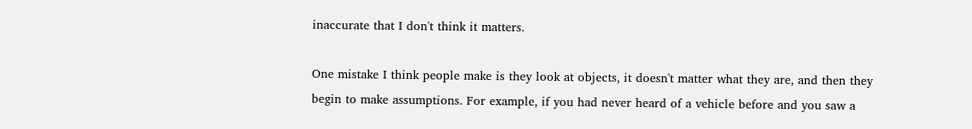inaccurate that I don't think it matters.

One mistake I think people make is they look at objects, it doesn't matter what they are, and then they begin to make assumptions. For example, if you had never heard of a vehicle before and you saw a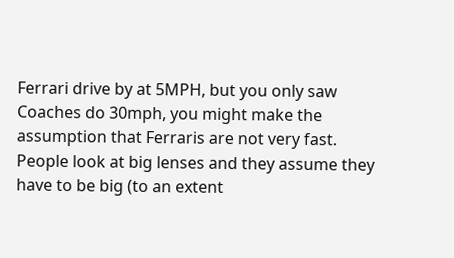Ferrari drive by at 5MPH, but you only saw Coaches do 30mph, you might make the assumption that Ferraris are not very fast. People look at big lenses and they assume they have to be big (to an extent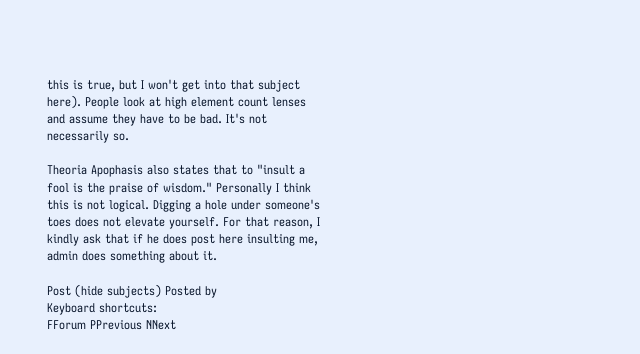this is true, but I won't get into that subject here). People look at high element count lenses and assume they have to be bad. It's not necessarily so.

Theoria Apophasis also states that to "insult a fool is the praise of wisdom." Personally I think this is not logical. Digging a hole under someone's toes does not elevate yourself. For that reason, I kindly ask that if he does post here insulting me, admin does something about it.

Post (hide subjects) Posted by
Keyboard shortcuts:
FForum PPrevious NNext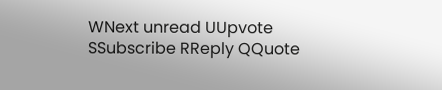WNext unread UUpvote SSubscribe RReply QQuote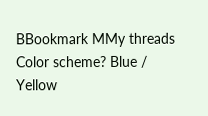BBookmark MMy threads
Color scheme? Blue / Yellow